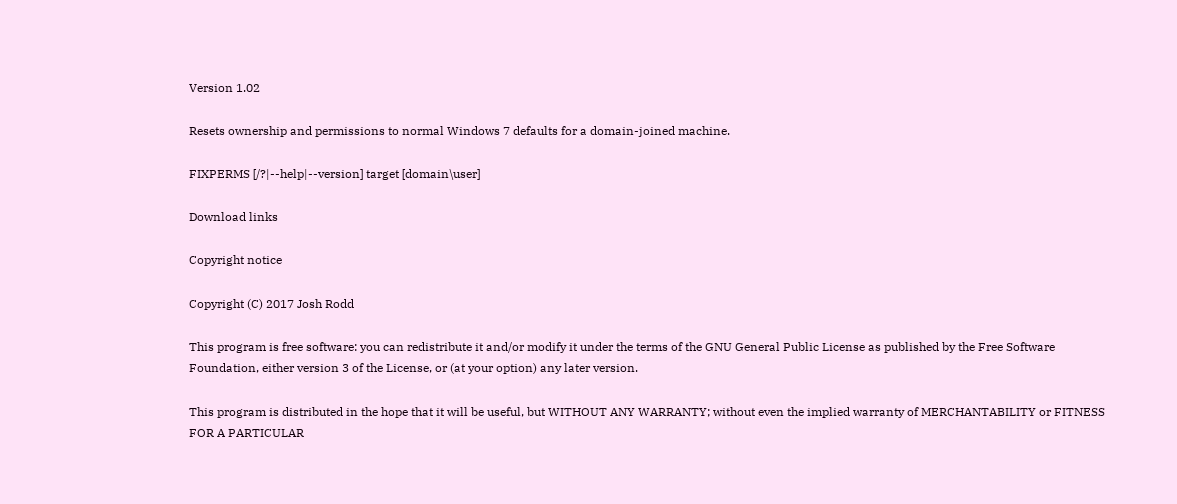Version 1.02

Resets ownership and permissions to normal Windows 7 defaults for a domain-joined machine.

FIXPERMS [/?|--help|--version] target [domain\user]

Download links

Copyright notice

Copyright (C) 2017 Josh Rodd

This program is free software: you can redistribute it and/or modify it under the terms of the GNU General Public License as published by the Free Software Foundation, either version 3 of the License, or (at your option) any later version.

This program is distributed in the hope that it will be useful, but WITHOUT ANY WARRANTY; without even the implied warranty of MERCHANTABILITY or FITNESS FOR A PARTICULAR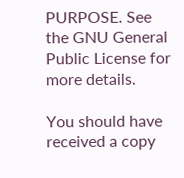PURPOSE. See the GNU General Public License for more details.

You should have received a copy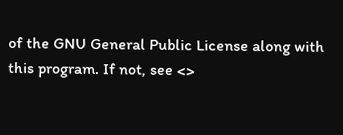of the GNU General Public License along with this program. If not, see <>